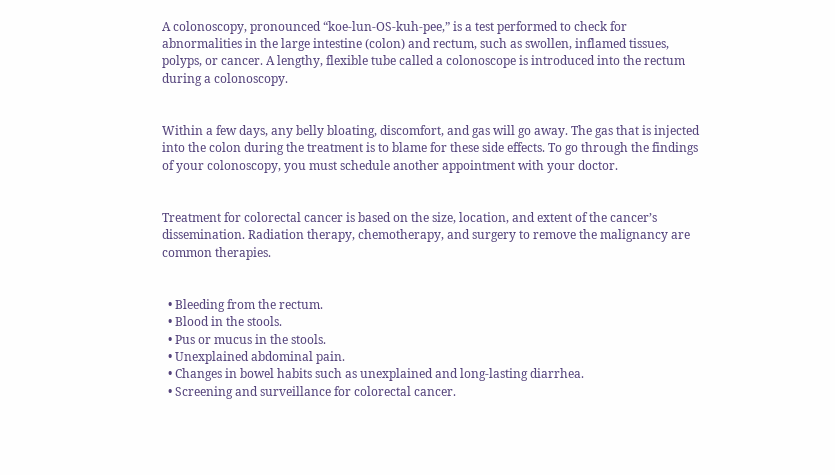A colonoscopy, pronounced “koe-lun-OS-kuh-pee,” is a test performed to check for abnormalities in the large intestine (colon) and rectum, such as swollen, inflamed tissues, polyps, or cancer. A lengthy, flexible tube called a colonoscope is introduced into the rectum during a colonoscopy.


Within a few days, any belly bloating, discomfort, and gas will go away. The gas that is injected into the colon during the treatment is to blame for these side effects. To go through the findings of your colonoscopy, you must schedule another appointment with your doctor.


Treatment for colorectal cancer is based on the size, location, and extent of the cancer’s dissemination. Radiation therapy, chemotherapy, and surgery to remove the malignancy are common therapies.


  • Bleeding from the rectum.
  • Blood in the stools.
  • Pus or mucus in the stools.
  • Unexplained abdominal pain.
  • Changes in bowel habits such as unexplained and long-lasting diarrhea.
  • Screening and surveillance for colorectal cancer.